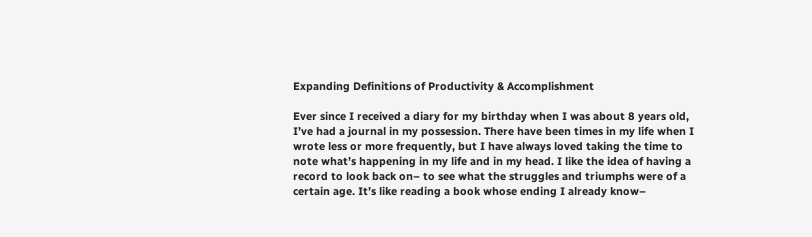Expanding Definitions of Productivity & Accomplishment

Ever since I received a diary for my birthday when I was about 8 years old, I’ve had a journal in my possession. There have been times in my life when I wrote less or more frequently, but I have always loved taking the time to note what’s happening in my life and in my head. I like the idea of having a record to look back on– to see what the struggles and triumphs were of a certain age. It’s like reading a book whose ending I already know–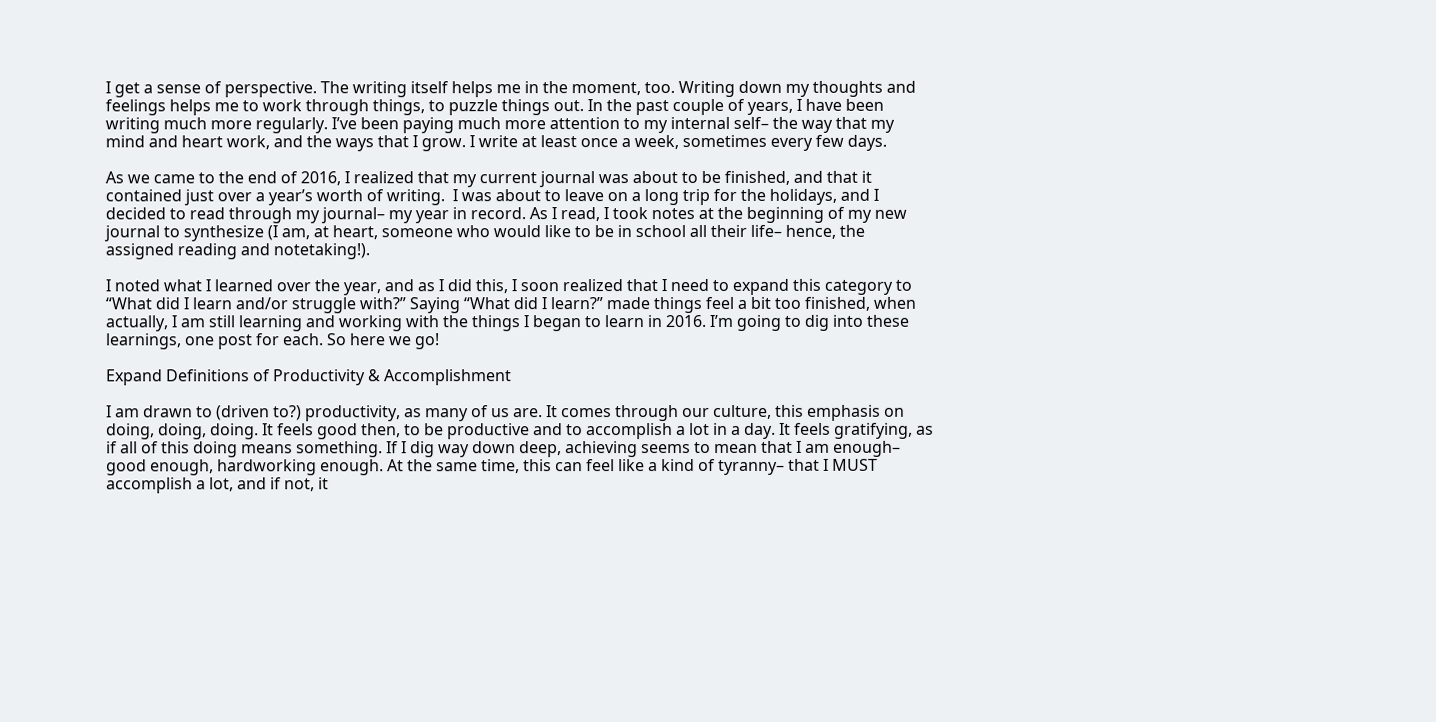I get a sense of perspective. The writing itself helps me in the moment, too. Writing down my thoughts and feelings helps me to work through things, to puzzle things out. In the past couple of years, I have been writing much more regularly. I’ve been paying much more attention to my internal self– the way that my mind and heart work, and the ways that I grow. I write at least once a week, sometimes every few days.

As we came to the end of 2016, I realized that my current journal was about to be finished, and that it contained just over a year’s worth of writing.  I was about to leave on a long trip for the holidays, and I decided to read through my journal– my year in record. As I read, I took notes at the beginning of my new journal to synthesize (I am, at heart, someone who would like to be in school all their life– hence, the assigned reading and notetaking!).

I noted what I learned over the year, and as I did this, I soon realized that I need to expand this category to “What did I learn and/or struggle with?” Saying “What did I learn?” made things feel a bit too finished, when actually, I am still learning and working with the things I began to learn in 2016. I’m going to dig into these learnings, one post for each. So here we go!

Expand Definitions of Productivity & Accomplishment

I am drawn to (driven to?) productivity, as many of us are. It comes through our culture, this emphasis on doing, doing, doing. It feels good then, to be productive and to accomplish a lot in a day. It feels gratifying, as if all of this doing means something. If I dig way down deep, achieving seems to mean that I am enough– good enough, hardworking enough. At the same time, this can feel like a kind of tyranny– that I MUST accomplish a lot, and if not, it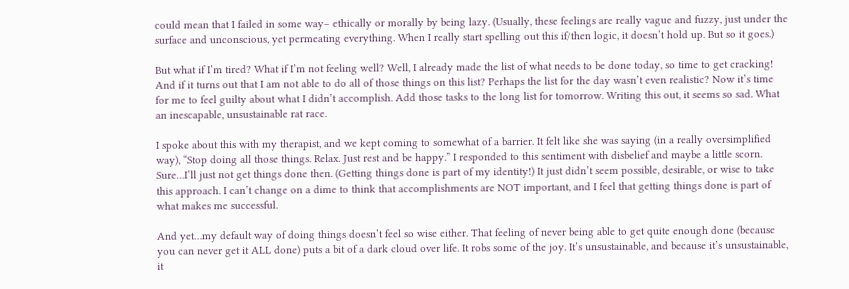could mean that I failed in some way– ethically or morally by being lazy. (Usually, these feelings are really vague and fuzzy, just under the surface and unconscious, yet permeating everything. When I really start spelling out this if/then logic, it doesn’t hold up. But so it goes.)

But what if I’m tired? What if I’m not feeling well? Well, I already made the list of what needs to be done today, so time to get cracking! And if it turns out that I am not able to do all of those things on this list? Perhaps the list for the day wasn’t even realistic? Now it’s time for me to feel guilty about what I didn’t accomplish. Add those tasks to the long list for tomorrow. Writing this out, it seems so sad. What an inescapable, unsustainable rat race.

I spoke about this with my therapist, and we kept coming to somewhat of a barrier. It felt like she was saying (in a really oversimplified way), “Stop doing all those things. Relax. Just rest and be happy.” I responded to this sentiment with disbelief and maybe a little scorn. Sure…I’ll just not get things done then. (Getting things done is part of my identity!) It just didn’t seem possible, desirable, or wise to take this approach. I can’t change on a dime to think that accomplishments are NOT important, and I feel that getting things done is part of what makes me successful.

And yet…my default way of doing things doesn’t feel so wise either. That feeling of never being able to get quite enough done (because you can never get it ALL done) puts a bit of a dark cloud over life. It robs some of the joy. It’s unsustainable, and because it’s unsustainable, it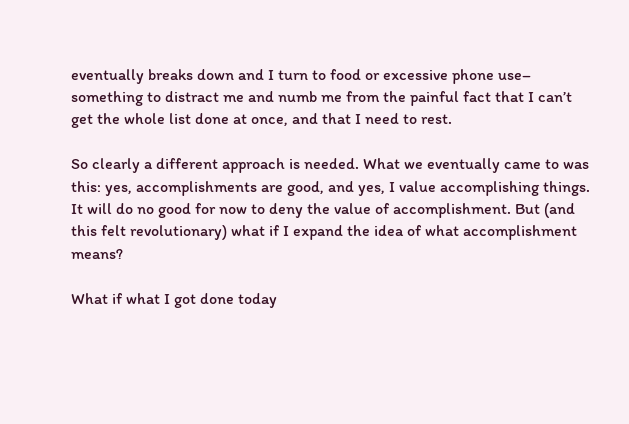eventually breaks down and I turn to food or excessive phone use– something to distract me and numb me from the painful fact that I can’t get the whole list done at once, and that I need to rest.

So clearly a different approach is needed. What we eventually came to was this: yes, accomplishments are good, and yes, I value accomplishing things. It will do no good for now to deny the value of accomplishment. But (and this felt revolutionary) what if I expand the idea of what accomplishment means?

What if what I got done today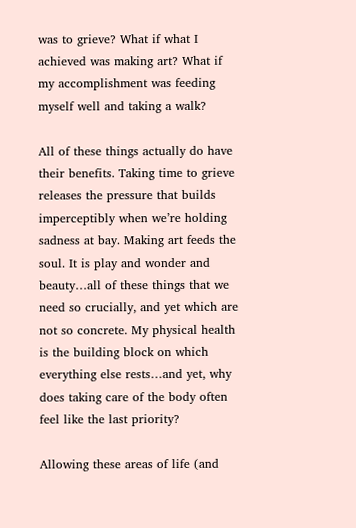was to grieve? What if what I achieved was making art? What if my accomplishment was feeding myself well and taking a walk?

All of these things actually do have their benefits. Taking time to grieve releases the pressure that builds imperceptibly when we’re holding sadness at bay. Making art feeds the soul. It is play and wonder and beauty…all of these things that we need so crucially, and yet which are not so concrete. My physical health is the building block on which everything else rests…and yet, why does taking care of the body often feel like the last priority?

Allowing these areas of life (and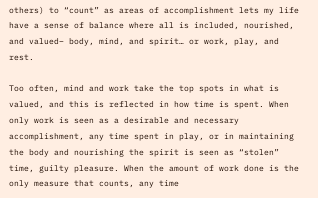others) to “count” as areas of accomplishment lets my life have a sense of balance where all is included, nourished, and valued– body, mind, and spirit… or work, play, and rest.

Too often, mind and work take the top spots in what is valued, and this is reflected in how time is spent. When only work is seen as a desirable and necessary accomplishment, any time spent in play, or in maintaining the body and nourishing the spirit is seen as “stolen” time, guilty pleasure. When the amount of work done is the only measure that counts, any time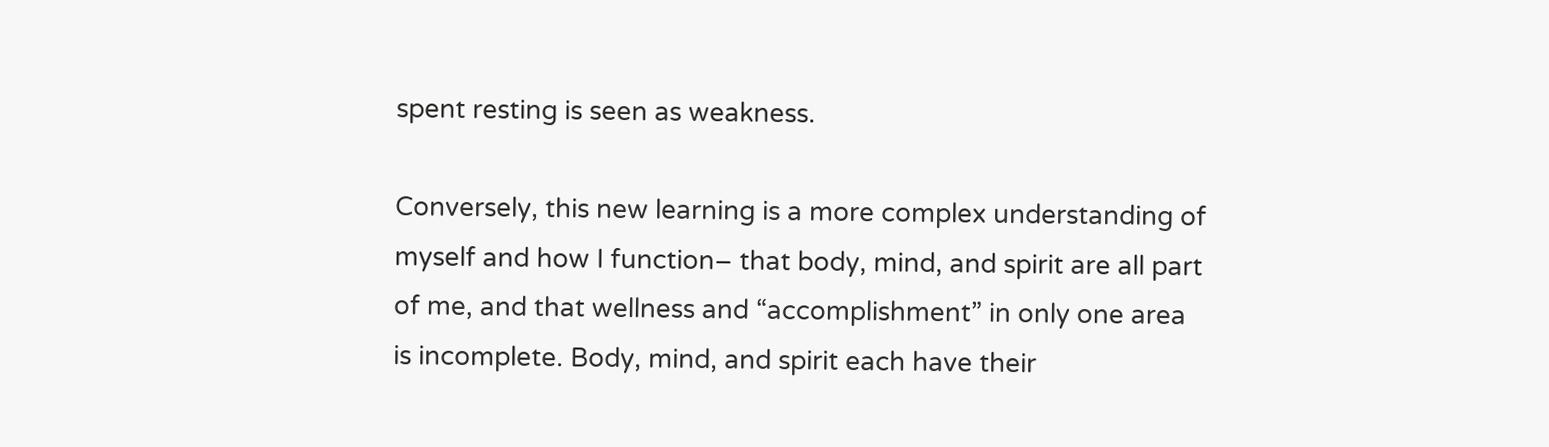spent resting is seen as weakness.

Conversely, this new learning is a more complex understanding of myself and how I function– that body, mind, and spirit are all part of me, and that wellness and “accomplishment” in only one area is incomplete. Body, mind, and spirit each have their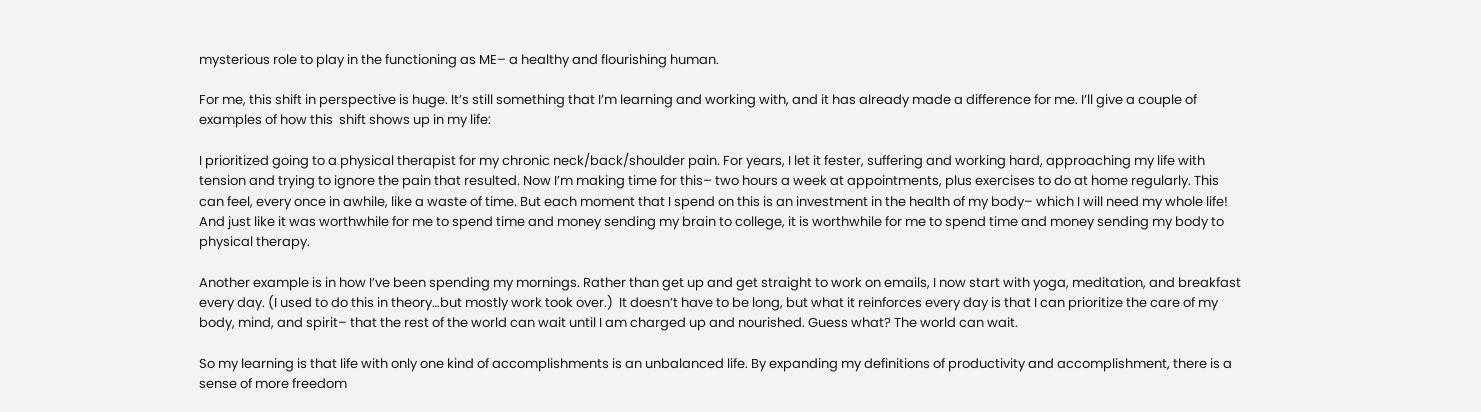mysterious role to play in the functioning as ME– a healthy and flourishing human.

For me, this shift in perspective is huge. It’s still something that I’m learning and working with, and it has already made a difference for me. I’ll give a couple of examples of how this  shift shows up in my life:

I prioritized going to a physical therapist for my chronic neck/back/shoulder pain. For years, I let it fester, suffering and working hard, approaching my life with tension and trying to ignore the pain that resulted. Now I’m making time for this– two hours a week at appointments, plus exercises to do at home regularly. This can feel, every once in awhile, like a waste of time. But each moment that I spend on this is an investment in the health of my body– which I will need my whole life! And just like it was worthwhile for me to spend time and money sending my brain to college, it is worthwhile for me to spend time and money sending my body to physical therapy.

Another example is in how I’ve been spending my mornings. Rather than get up and get straight to work on emails, I now start with yoga, meditation, and breakfast every day. (I used to do this in theory…but mostly work took over.)  It doesn’t have to be long, but what it reinforces every day is that I can prioritize the care of my body, mind, and spirit– that the rest of the world can wait until I am charged up and nourished. Guess what? The world can wait.

So my learning is that life with only one kind of accomplishments is an unbalanced life. By expanding my definitions of productivity and accomplishment, there is a sense of more freedom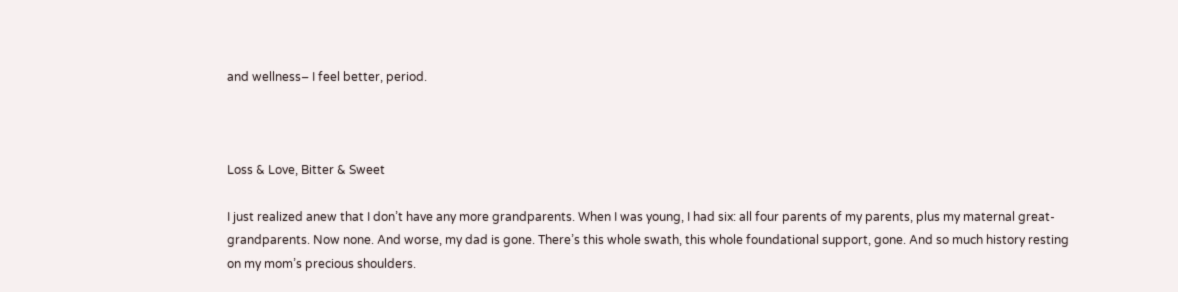and wellness– I feel better, period.



Loss & Love, Bitter & Sweet

I just realized anew that I don’t have any more grandparents. When I was young, I had six: all four parents of my parents, plus my maternal great-grandparents. Now none. And worse, my dad is gone. There’s this whole swath, this whole foundational support, gone. And so much history resting on my mom’s precious shoulders.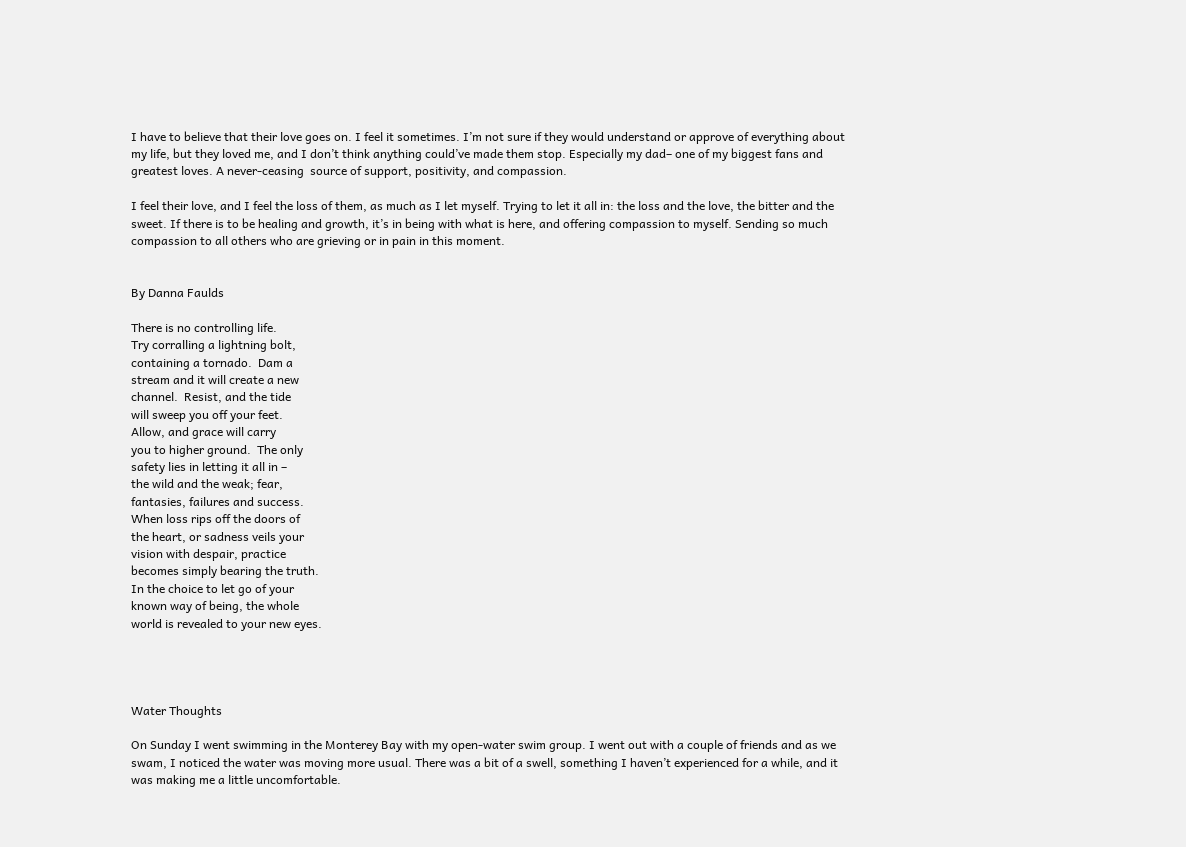I have to believe that their love goes on. I feel it sometimes. I’m not sure if they would understand or approve of everything about my life, but they loved me, and I don’t think anything could’ve made them stop. Especially my dad– one of my biggest fans and greatest loves. A never-ceasing  source of support, positivity, and compassion.

I feel their love, and I feel the loss of them, as much as I let myself. Trying to let it all in: the loss and the love, the bitter and the sweet. If there is to be healing and growth, it’s in being with what is here, and offering compassion to myself. Sending so much compassion to all others who are grieving or in pain in this moment.


By Danna Faulds

There is no controlling life.
Try corralling a lightning bolt,
containing a tornado.  Dam a
stream and it will create a new
channel.  Resist, and the tide
will sweep you off your feet.
Allow, and grace will carry
you to higher ground.  The only
safety lies in letting it all in –
the wild and the weak; fear,
fantasies, failures and success.
When loss rips off the doors of
the heart, or sadness veils your
vision with despair, practice
becomes simply bearing the truth.
In the choice to let go of your
known way of being, the whole
world is revealed to your new eyes.




Water Thoughts

On Sunday I went swimming in the Monterey Bay with my open-water swim group. I went out with a couple of friends and as we swam, I noticed the water was moving more usual. There was a bit of a swell, something I haven’t experienced for a while, and it was making me a little uncomfortable.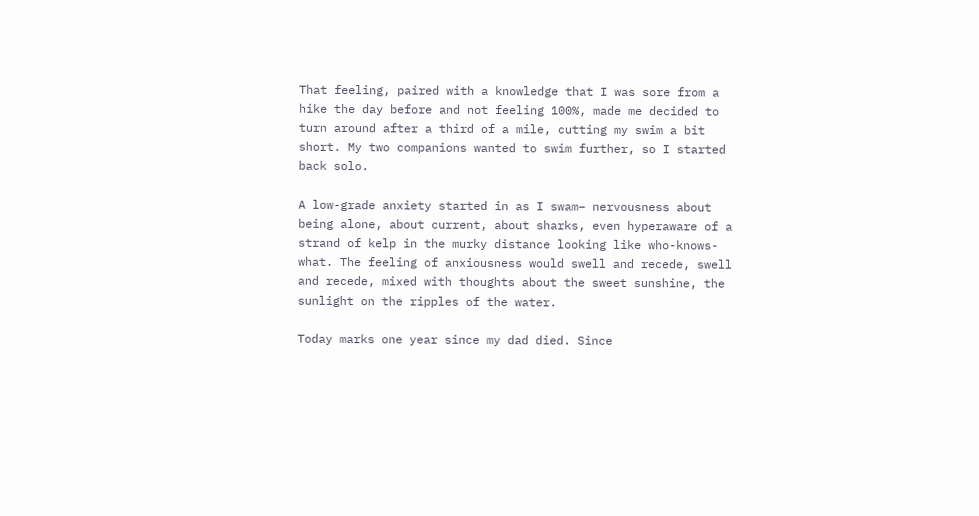That feeling, paired with a knowledge that I was sore from a hike the day before and not feeling 100%, made me decided to turn around after a third of a mile, cutting my swim a bit short. My two companions wanted to swim further, so I started back solo.

A low-grade anxiety started in as I swam– nervousness about being alone, about current, about sharks, even hyperaware of a strand of kelp in the murky distance looking like who-knows-what. The feeling of anxiousness would swell and recede, swell and recede, mixed with thoughts about the sweet sunshine, the sunlight on the ripples of the water.

Today marks one year since my dad died. Since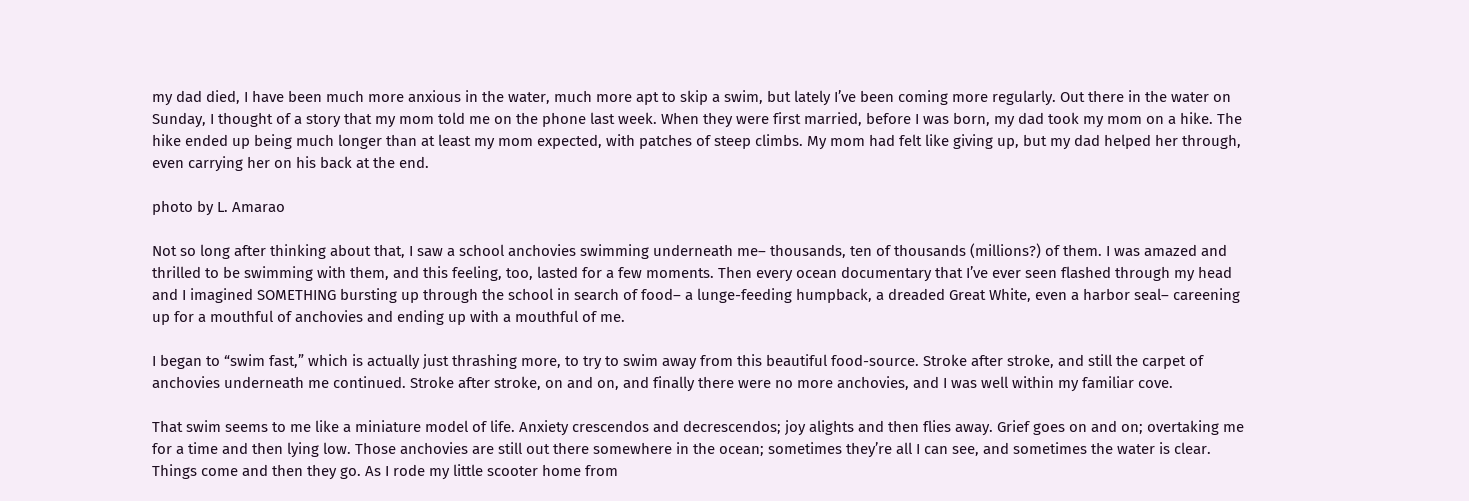my dad died, I have been much more anxious in the water, much more apt to skip a swim, but lately I’ve been coming more regularly. Out there in the water on Sunday, I thought of a story that my mom told me on the phone last week. When they were first married, before I was born, my dad took my mom on a hike. The hike ended up being much longer than at least my mom expected, with patches of steep climbs. My mom had felt like giving up, but my dad helped her through, even carrying her on his back at the end.

photo by L. Amarao

Not so long after thinking about that, I saw a school anchovies swimming underneath me– thousands, ten of thousands (millions?) of them. I was amazed and thrilled to be swimming with them, and this feeling, too, lasted for a few moments. Then every ocean documentary that I’ve ever seen flashed through my head and I imagined SOMETHING bursting up through the school in search of food– a lunge-feeding humpback, a dreaded Great White, even a harbor seal– careening up for a mouthful of anchovies and ending up with a mouthful of me.

I began to “swim fast,” which is actually just thrashing more, to try to swim away from this beautiful food-source. Stroke after stroke, and still the carpet of anchovies underneath me continued. Stroke after stroke, on and on, and finally there were no more anchovies, and I was well within my familiar cove.

That swim seems to me like a miniature model of life. Anxiety crescendos and decrescendos; joy alights and then flies away. Grief goes on and on; overtaking me for a time and then lying low. Those anchovies are still out there somewhere in the ocean; sometimes they’re all I can see, and sometimes the water is clear. Things come and then they go. As I rode my little scooter home from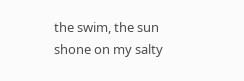the swim, the sun shone on my salty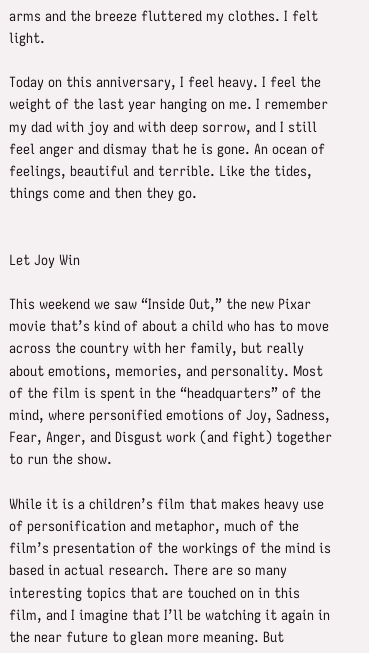arms and the breeze fluttered my clothes. I felt light.

Today on this anniversary, I feel heavy. I feel the weight of the last year hanging on me. I remember my dad with joy and with deep sorrow, and I still feel anger and dismay that he is gone. An ocean of feelings, beautiful and terrible. Like the tides, things come and then they go.


Let Joy Win

This weekend we saw “Inside Out,” the new Pixar movie that’s kind of about a child who has to move across the country with her family, but really about emotions, memories, and personality. Most of the film is spent in the “headquarters” of the mind, where personified emotions of Joy, Sadness, Fear, Anger, and Disgust work (and fight) together to run the show.

While it is a children’s film that makes heavy use of personification and metaphor, much of the film’s presentation of the workings of the mind is based in actual research. There are so many interesting topics that are touched on in this film, and I imagine that I’ll be watching it again in the near future to glean more meaning. But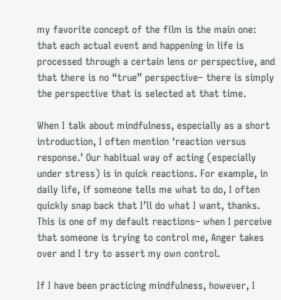my favorite concept of the film is the main one: that each actual event and happening in life is processed through a certain lens or perspective, and that there is no “true” perspective– there is simply the perspective that is selected at that time.

When I talk about mindfulness, especially as a short introduction, I often mention ‘reaction versus response.’ Our habitual way of acting (especially under stress) is in quick reactions. For example, in daily life, if someone tells me what to do, I often quickly snap back that I’ll do what I want, thanks. This is one of my default reactions– when I perceive that someone is trying to control me, Anger takes over and I try to assert my own control.

If I have been practicing mindfulness, however, I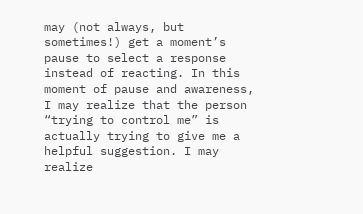may (not always, but sometimes!) get a moment’s pause to select a response instead of reacting. In this moment of pause and awareness, I may realize that the person “trying to control me” is actually trying to give me a helpful suggestion. I may realize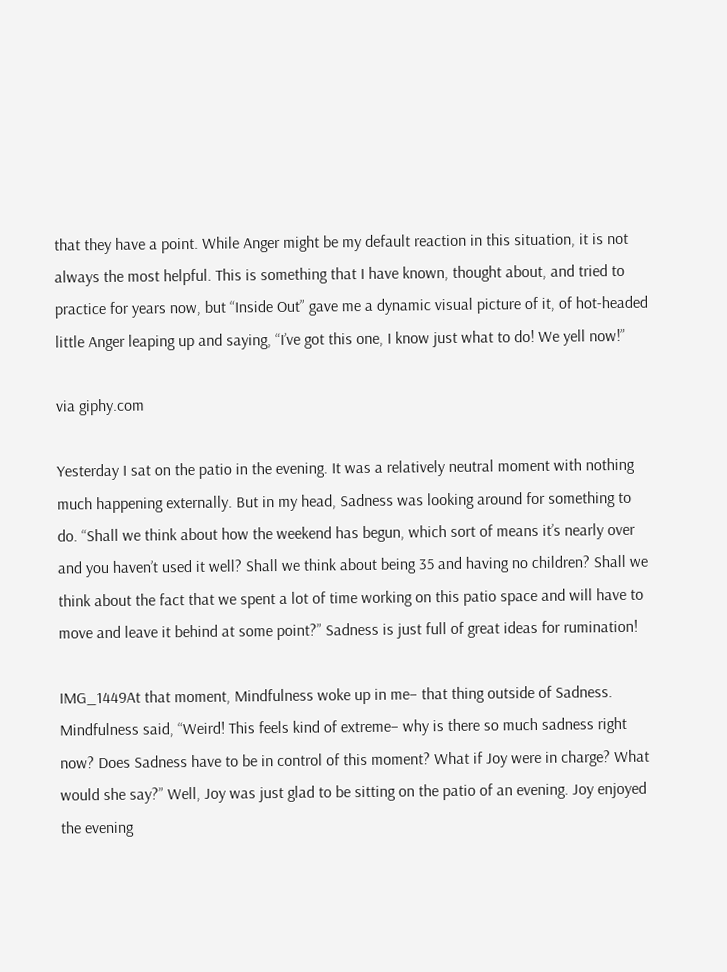that they have a point. While Anger might be my default reaction in this situation, it is not always the most helpful. This is something that I have known, thought about, and tried to practice for years now, but “Inside Out” gave me a dynamic visual picture of it, of hot-headed little Anger leaping up and saying, “I’ve got this one, I know just what to do! We yell now!”

via giphy.com

Yesterday I sat on the patio in the evening. It was a relatively neutral moment with nothing much happening externally. But in my head, Sadness was looking around for something to do. “Shall we think about how the weekend has begun, which sort of means it’s nearly over and you haven’t used it well? Shall we think about being 35 and having no children? Shall we think about the fact that we spent a lot of time working on this patio space and will have to move and leave it behind at some point?” Sadness is just full of great ideas for rumination!

IMG_1449At that moment, Mindfulness woke up in me– that thing outside of Sadness. Mindfulness said, “Weird! This feels kind of extreme– why is there so much sadness right now? Does Sadness have to be in control of this moment? What if Joy were in charge? What would she say?” Well, Joy was just glad to be sitting on the patio of an evening. Joy enjoyed the evening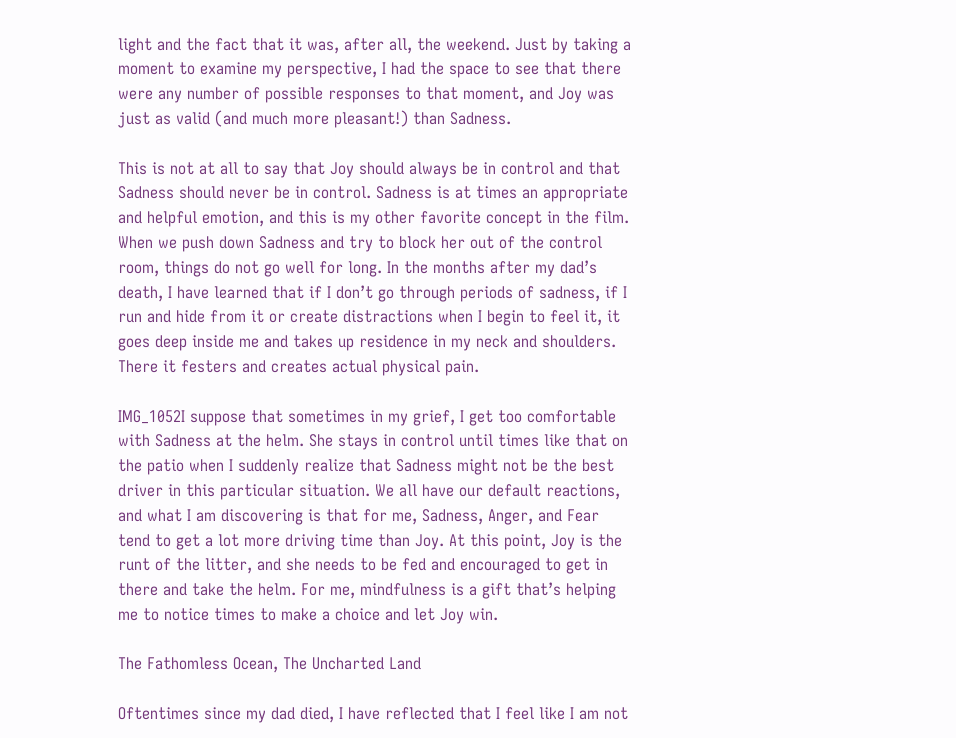light and the fact that it was, after all, the weekend. Just by taking a moment to examine my perspective, I had the space to see that there were any number of possible responses to that moment, and Joy was just as valid (and much more pleasant!) than Sadness.

This is not at all to say that Joy should always be in control and that Sadness should never be in control. Sadness is at times an appropriate and helpful emotion, and this is my other favorite concept in the film. When we push down Sadness and try to block her out of the control room, things do not go well for long. In the months after my dad’s death, I have learned that if I don’t go through periods of sadness, if I run and hide from it or create distractions when I begin to feel it, it goes deep inside me and takes up residence in my neck and shoulders. There it festers and creates actual physical pain.

IMG_1052I suppose that sometimes in my grief, I get too comfortable with Sadness at the helm. She stays in control until times like that on the patio when I suddenly realize that Sadness might not be the best driver in this particular situation. We all have our default reactions, and what I am discovering is that for me, Sadness, Anger, and Fear tend to get a lot more driving time than Joy. At this point, Joy is the runt of the litter, and she needs to be fed and encouraged to get in there and take the helm. For me, mindfulness is a gift that’s helping me to notice times to make a choice and let Joy win.

The Fathomless Ocean, The Uncharted Land

Oftentimes since my dad died, I have reflected that I feel like I am not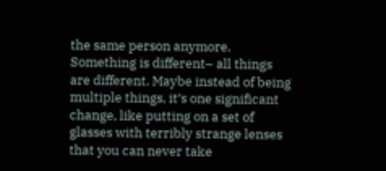the same person anymore. Something is different– all things are different. Maybe instead of being multiple things, it’s one significant change, like putting on a set of glasses with terribly strange lenses that you can never take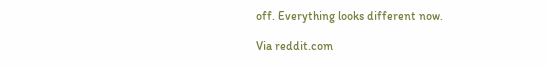off. Everything looks different now.

Via reddit.com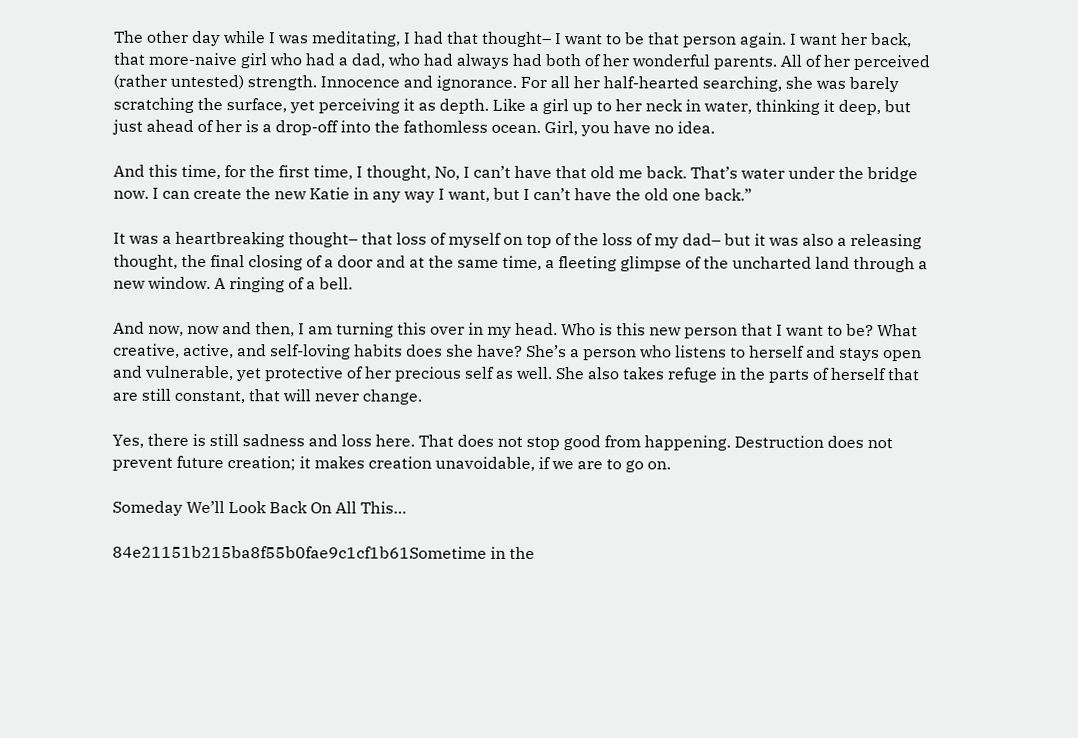The other day while I was meditating, I had that thought– I want to be that person again. I want her back, that more-naive girl who had a dad, who had always had both of her wonderful parents. All of her perceived (rather untested) strength. Innocence and ignorance. For all her half-hearted searching, she was barely scratching the surface, yet perceiving it as depth. Like a girl up to her neck in water, thinking it deep, but just ahead of her is a drop-off into the fathomless ocean. Girl, you have no idea.

And this time, for the first time, I thought, No, I can’t have that old me back. That’s water under the bridge now. I can create the new Katie in any way I want, but I can’t have the old one back.”

It was a heartbreaking thought– that loss of myself on top of the loss of my dad– but it was also a releasing thought, the final closing of a door and at the same time, a fleeting glimpse of the uncharted land through a new window. A ringing of a bell.

And now, now and then, I am turning this over in my head. Who is this new person that I want to be? What creative, active, and self-loving habits does she have? She’s a person who listens to herself and stays open and vulnerable, yet protective of her precious self as well. She also takes refuge in the parts of herself that are still constant, that will never change.

Yes, there is still sadness and loss here. That does not stop good from happening. Destruction does not prevent future creation; it makes creation unavoidable, if we are to go on.

Someday We’ll Look Back On All This…

84e21151b215ba8f55b0fae9c1cf1b61Sometime in the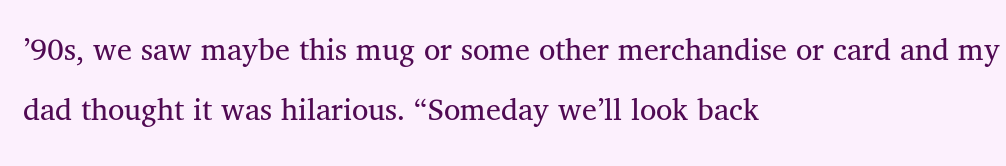’90s, we saw maybe this mug or some other merchandise or card and my dad thought it was hilarious. “Someday we’ll look back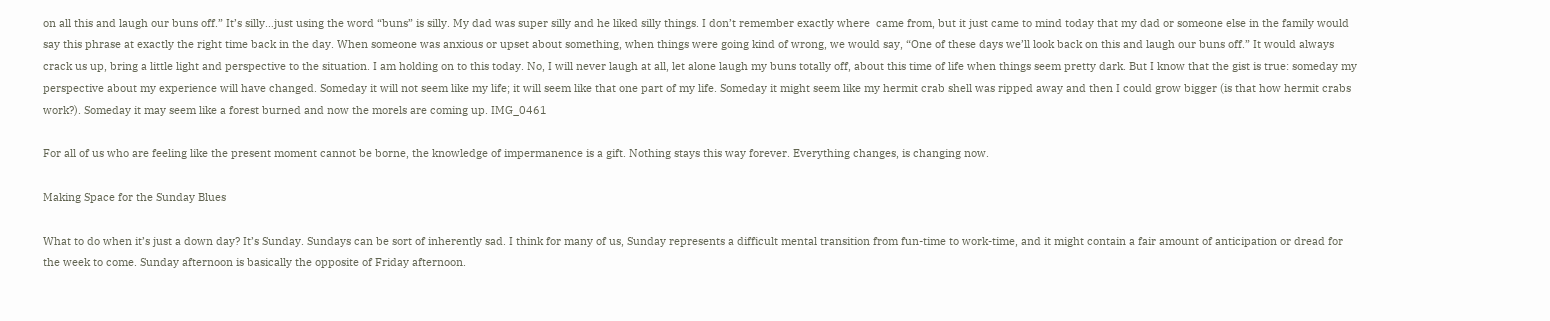on all this and laugh our buns off.” It’s silly…just using the word “buns” is silly. My dad was super silly and he liked silly things. I don’t remember exactly where  came from, but it just came to mind today that my dad or someone else in the family would say this phrase at exactly the right time back in the day. When someone was anxious or upset about something, when things were going kind of wrong, we would say, “One of these days we’ll look back on this and laugh our buns off.” It would always crack us up, bring a little light and perspective to the situation. I am holding on to this today. No, I will never laugh at all, let alone laugh my buns totally off, about this time of life when things seem pretty dark. But I know that the gist is true: someday my perspective about my experience will have changed. Someday it will not seem like my life; it will seem like that one part of my life. Someday it might seem like my hermit crab shell was ripped away and then I could grow bigger (is that how hermit crabs work?). Someday it may seem like a forest burned and now the morels are coming up. IMG_0461

For all of us who are feeling like the present moment cannot be borne, the knowledge of impermanence is a gift. Nothing stays this way forever. Everything changes, is changing now.

Making Space for the Sunday Blues

What to do when it’s just a down day? It’s Sunday. Sundays can be sort of inherently sad. I think for many of us, Sunday represents a difficult mental transition from fun-time to work-time, and it might contain a fair amount of anticipation or dread for the week to come. Sunday afternoon is basically the opposite of Friday afternoon.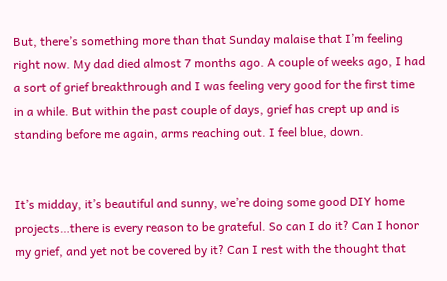But, there’s something more than that Sunday malaise that I’m feeling right now. My dad died almost 7 months ago. A couple of weeks ago, I had a sort of grief breakthrough and I was feeling very good for the first time in a while. But within the past couple of days, grief has crept up and is standing before me again, arms reaching out. I feel blue, down.


It’s midday, it’s beautiful and sunny, we’re doing some good DIY home projects…there is every reason to be grateful. So can I do it? Can I honor my grief, and yet not be covered by it? Can I rest with the thought that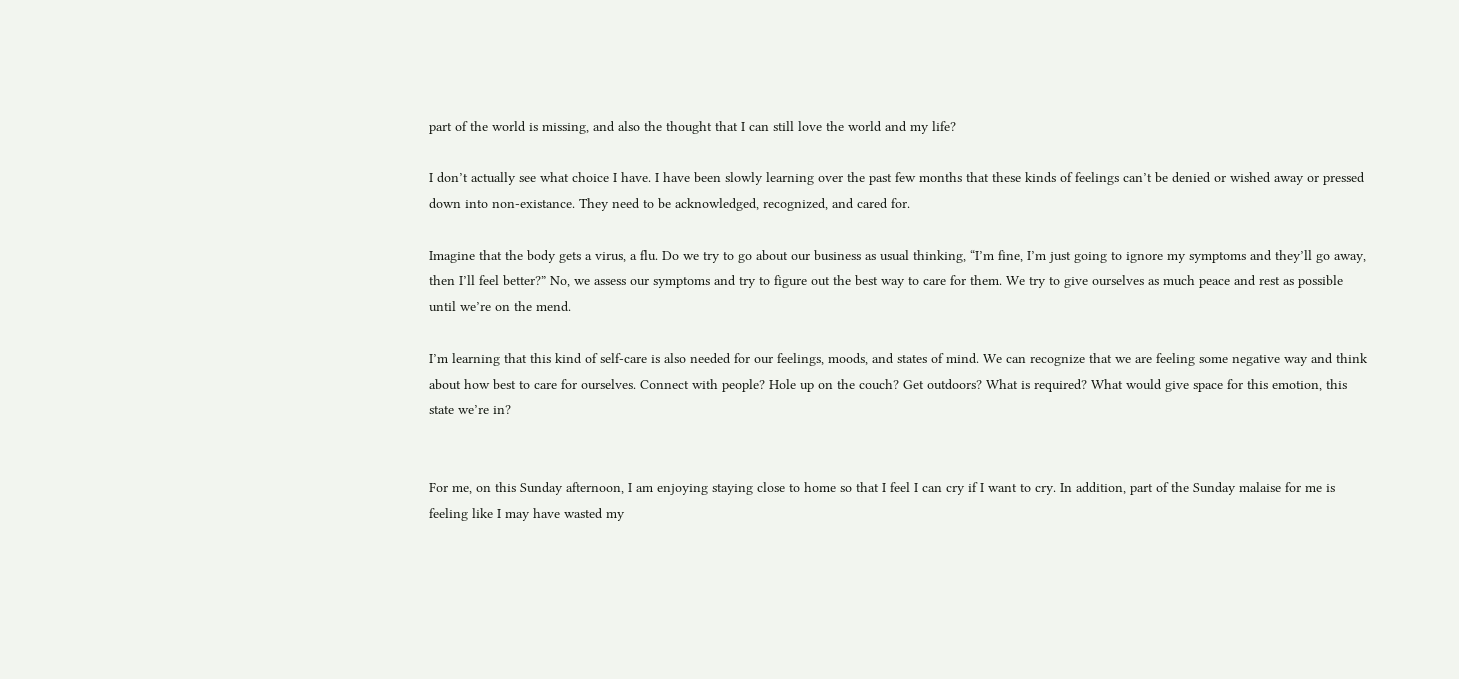part of the world is missing, and also the thought that I can still love the world and my life?

I don’t actually see what choice I have. I have been slowly learning over the past few months that these kinds of feelings can’t be denied or wished away or pressed down into non-existance. They need to be acknowledged, recognized, and cared for.

Imagine that the body gets a virus, a flu. Do we try to go about our business as usual thinking, “I’m fine, I’m just going to ignore my symptoms and they’ll go away, then I’ll feel better?” No, we assess our symptoms and try to figure out the best way to care for them. We try to give ourselves as much peace and rest as possible until we’re on the mend.

I’m learning that this kind of self-care is also needed for our feelings, moods, and states of mind. We can recognize that we are feeling some negative way and think about how best to care for ourselves. Connect with people? Hole up on the couch? Get outdoors? What is required? What would give space for this emotion, this state we’re in?


For me, on this Sunday afternoon, I am enjoying staying close to home so that I feel I can cry if I want to cry. In addition, part of the Sunday malaise for me is feeling like I may have wasted my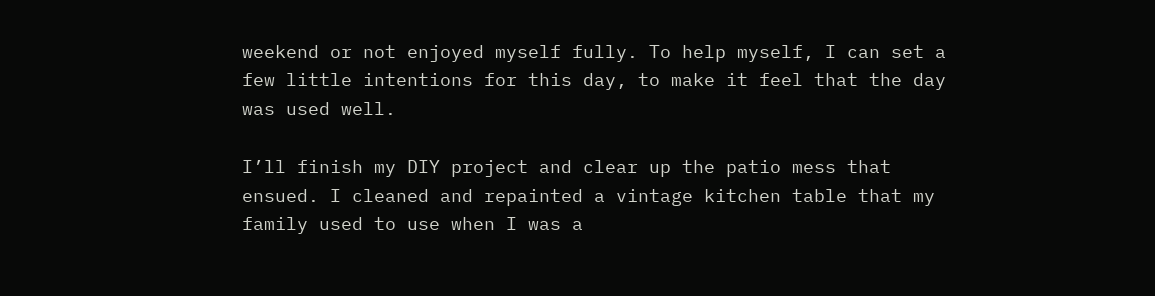weekend or not enjoyed myself fully. To help myself, I can set a few little intentions for this day, to make it feel that the day was used well.

I’ll finish my DIY project and clear up the patio mess that ensued. I cleaned and repainted a vintage kitchen table that my family used to use when I was a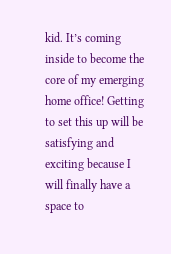kid. It’s coming inside to become the core of my emerging home office! Getting to set this up will be satisfying and exciting because I will finally have a space to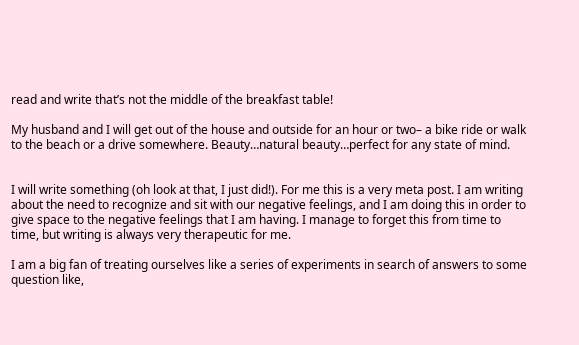read and write that’s not the middle of the breakfast table!

My husband and I will get out of the house and outside for an hour or two– a bike ride or walk to the beach or a drive somewhere. Beauty…natural beauty…perfect for any state of mind.


I will write something (oh look at that, I just did!). For me this is a very meta post. I am writing about the need to recognize and sit with our negative feelings, and I am doing this in order to give space to the negative feelings that I am having. I manage to forget this from time to time, but writing is always very therapeutic for me.

I am a big fan of treating ourselves like a series of experiments in search of answers to some question like,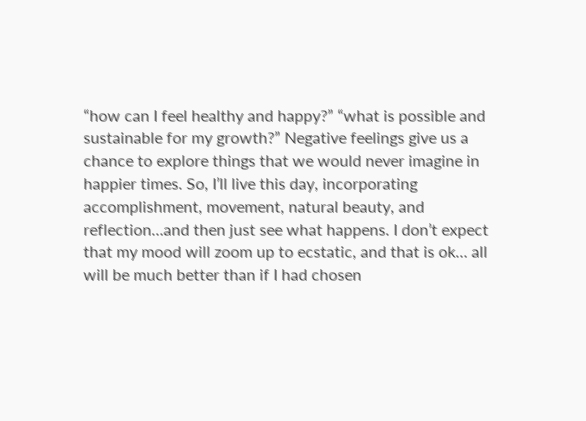“how can I feel healthy and happy?” “what is possible and sustainable for my growth?” Negative feelings give us a chance to explore things that we would never imagine in happier times. So, I’ll live this day, incorporating accomplishment, movement, natural beauty, and reflection…and then just see what happens. I don’t expect that my mood will zoom up to ecstatic, and that is ok… all will be much better than if I had chosen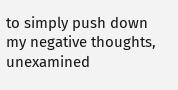to simply push down my negative thoughts, unexamined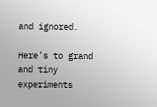and ignored.

Here’s to grand and tiny experiments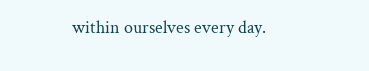within ourselves every day.